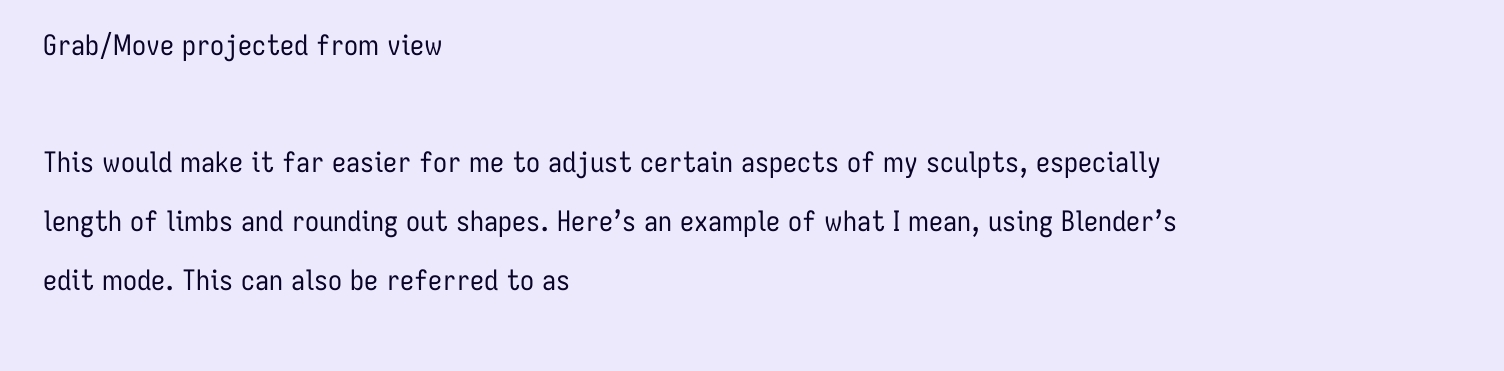Grab/Move projected from view

This would make it far easier for me to adjust certain aspects of my sculpts, especially length of limbs and rounding out shapes. Here’s an example of what I mean, using Blender’s edit mode. This can also be referred to as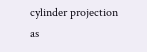cylinder projection as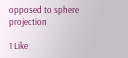opposed to sphere projection

1 Like